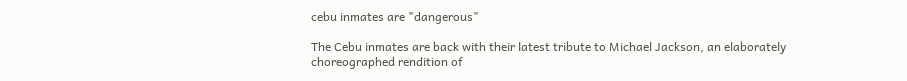cebu inmates are "dangerous"

The Cebu inmates are back with their latest tribute to Michael Jackson, an elaborately choreographed rendition of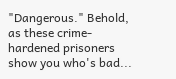"Dangerous." Behold, as these crime-hardened prisoners show you who's bad...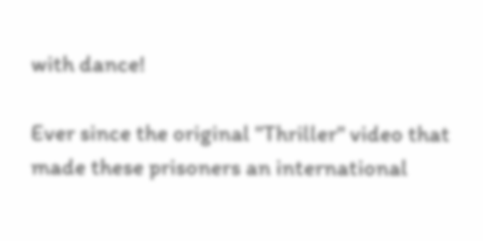with dance!

Ever since the original "Thriller" video that made these prisoners an international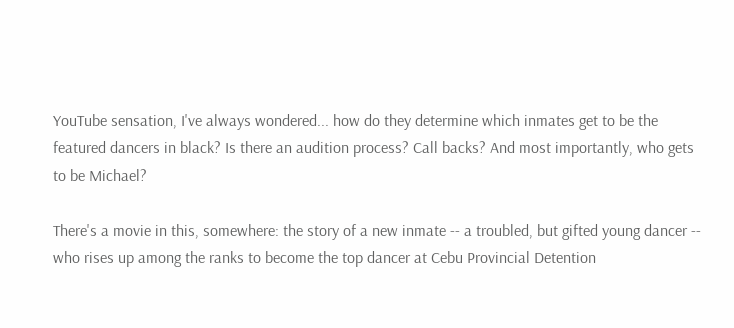YouTube sensation, I've always wondered... how do they determine which inmates get to be the featured dancers in black? Is there an audition process? Call backs? And most importantly, who gets to be Michael?

There's a movie in this, somewhere: the story of a new inmate -- a troubled, but gifted young dancer -- who rises up among the ranks to become the top dancer at Cebu Provincial Detention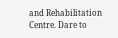and Rehabilitation Centre. Dare to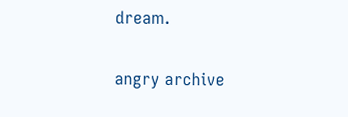dream.

angry archive